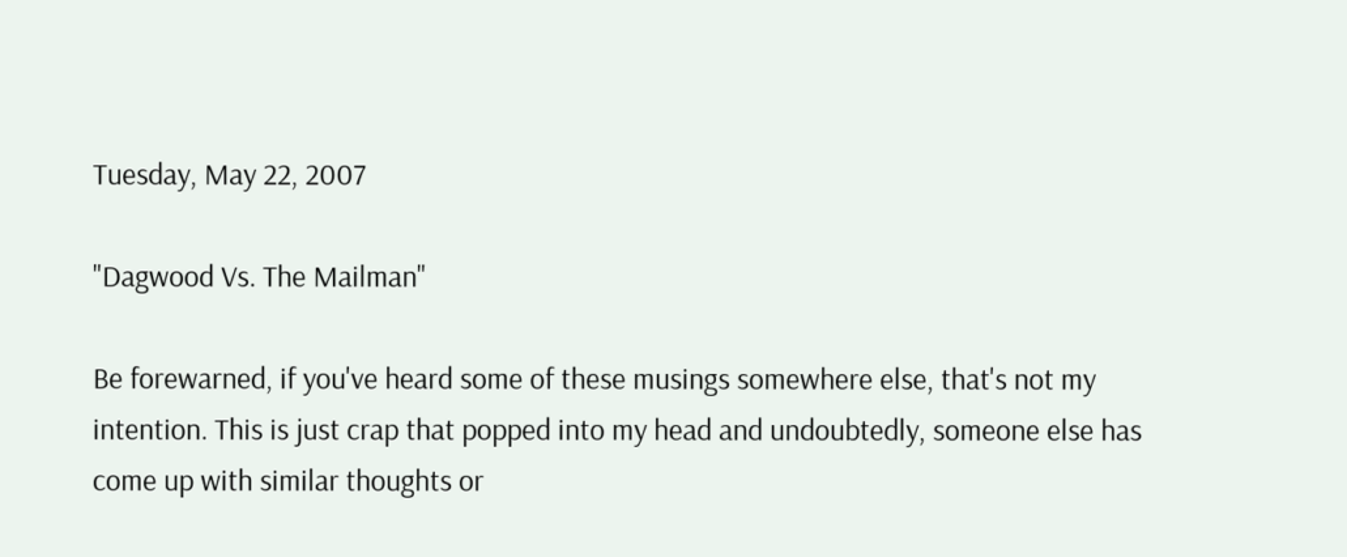Tuesday, May 22, 2007

"Dagwood Vs. The Mailman"

Be forewarned, if you've heard some of these musings somewhere else, that's not my intention. This is just crap that popped into my head and undoubtedly, someone else has come up with similar thoughts or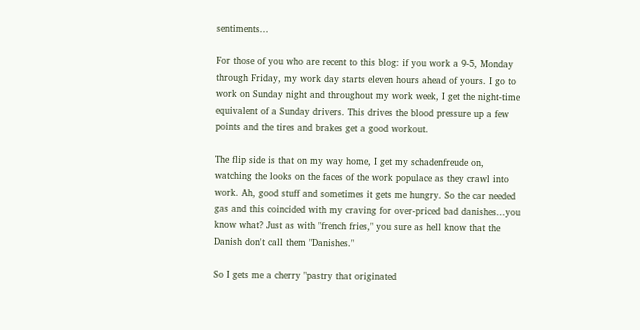sentiments...

For those of you who are recent to this blog: if you work a 9-5, Monday through Friday, my work day starts eleven hours ahead of yours. I go to work on Sunday night and throughout my work week, I get the night-time equivalent of a Sunday drivers. This drives the blood pressure up a few points and the tires and brakes get a good workout.

The flip side is that on my way home, I get my schadenfreude on, watching the looks on the faces of the work populace as they crawl into work. Ah, good stuff and sometimes it gets me hungry. So the car needed gas and this coincided with my craving for over-priced bad danishes...you know what? Just as with "french fries," you sure as hell know that the Danish don't call them "Danishes."

So I gets me a cherry "pastry that originated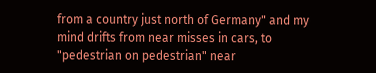from a country just north of Germany" and my mind drifts from near misses in cars, to "pedestrian on pedestrian" near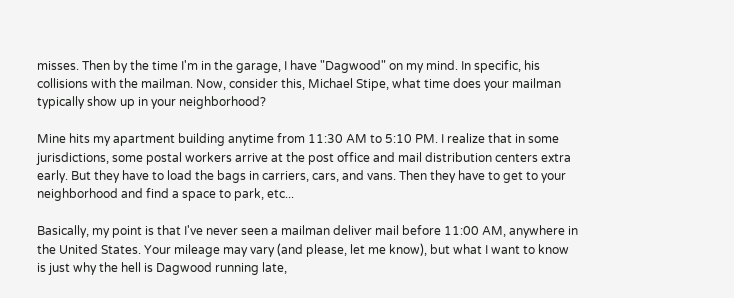misses. Then by the time I'm in the garage, I have "Dagwood" on my mind. In specific, his collisions with the mailman. Now, consider this, Michael Stipe, what time does your mailman typically show up in your neighborhood?

Mine hits my apartment building anytime from 11:30 AM to 5:10 PM. I realize that in some jurisdictions, some postal workers arrive at the post office and mail distribution centers extra early. But they have to load the bags in carriers, cars, and vans. Then they have to get to your neighborhood and find a space to park, etc...

Basically, my point is that I've never seen a mailman deliver mail before 11:00 AM, anywhere in the United States. Your mileage may vary (and please, let me know), but what I want to know is just why the hell is Dagwood running late,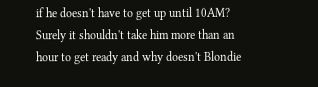if he doesn't have to get up until 10AM? Surely it shouldn't take him more than an hour to get ready and why doesn't Blondie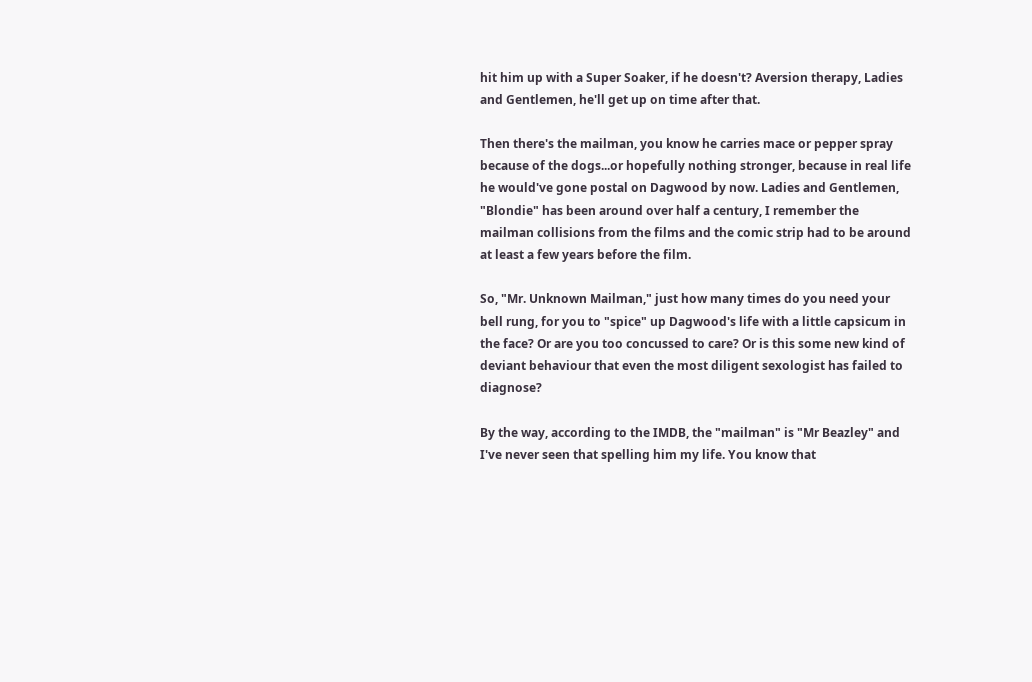hit him up with a Super Soaker, if he doesn't? Aversion therapy, Ladies and Gentlemen, he'll get up on time after that.

Then there's the mailman, you know he carries mace or pepper spray because of the dogs...or hopefully nothing stronger, because in real life he would've gone postal on Dagwood by now. Ladies and Gentlemen, "Blondie" has been around over half a century, I remember the mailman collisions from the films and the comic strip had to be around at least a few years before the film.

So, "Mr. Unknown Mailman," just how many times do you need your bell rung, for you to "spice" up Dagwood's life with a little capsicum in the face? Or are you too concussed to care? Or is this some new kind of deviant behaviour that even the most diligent sexologist has failed to diagnose?

By the way, according to the IMDB, the "mailman" is "Mr Beazley" and I've never seen that spelling him my life. You know that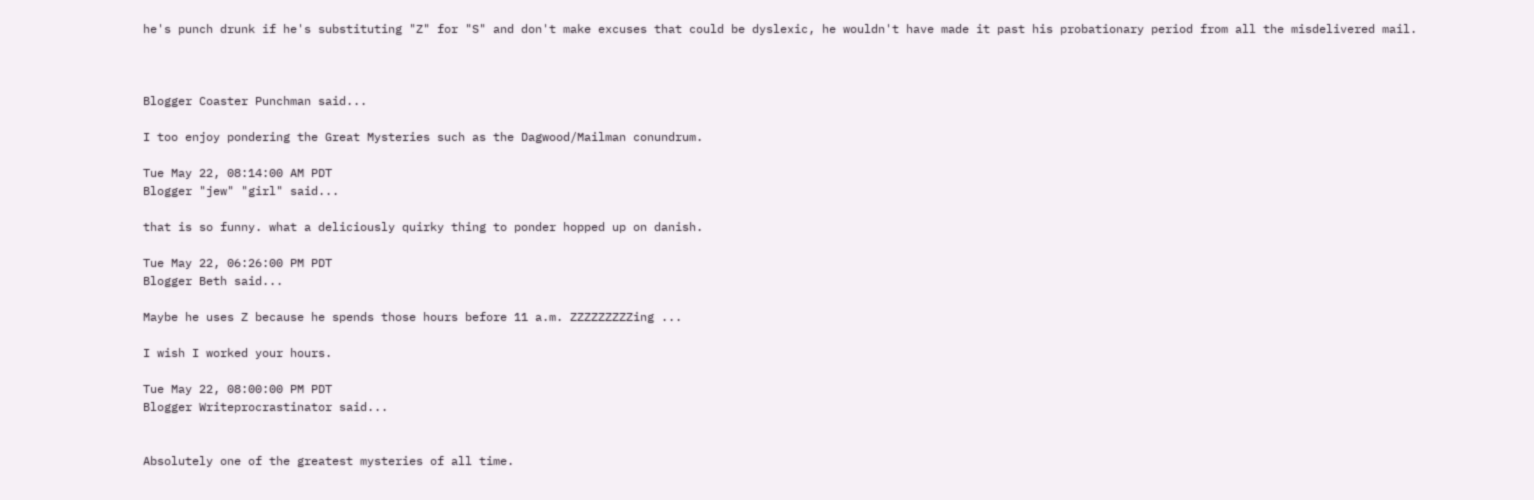he's punch drunk if he's substituting "Z" for "S" and don't make excuses that could be dyslexic, he wouldn't have made it past his probationary period from all the misdelivered mail.



Blogger Coaster Punchman said...

I too enjoy pondering the Great Mysteries such as the Dagwood/Mailman conundrum.

Tue May 22, 08:14:00 AM PDT
Blogger "jew" "girl" said...

that is so funny. what a deliciously quirky thing to ponder hopped up on danish.

Tue May 22, 06:26:00 PM PDT
Blogger Beth said...

Maybe he uses Z because he spends those hours before 11 a.m. ZZZZZZZZZing ...

I wish I worked your hours.

Tue May 22, 08:00:00 PM PDT
Blogger Writeprocrastinator said...


Absolutely one of the greatest mysteries of all time.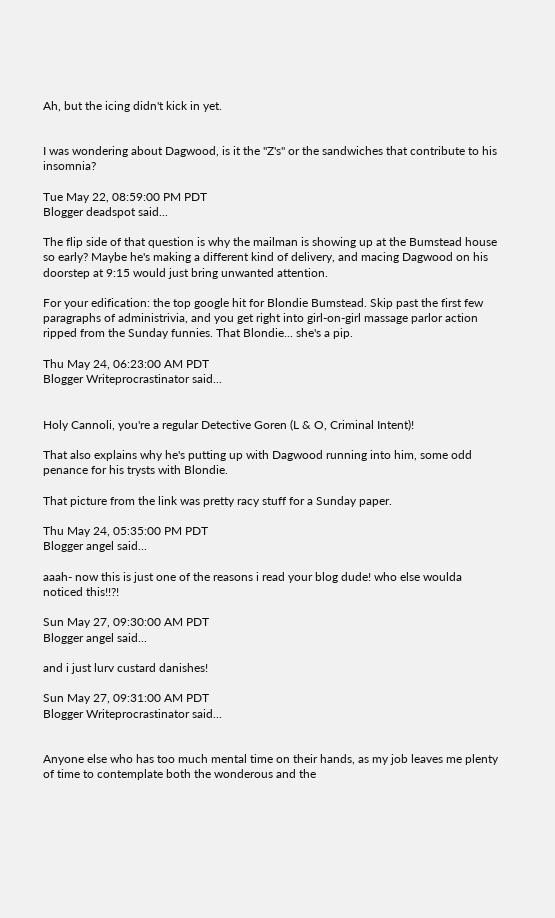Ah, but the icing didn't kick in yet.


I was wondering about Dagwood, is it the "Z's" or the sandwiches that contribute to his insomnia?

Tue May 22, 08:59:00 PM PDT
Blogger deadspot said...

The flip side of that question is why the mailman is showing up at the Bumstead house so early? Maybe he's making a different kind of delivery, and macing Dagwood on his doorstep at 9:15 would just bring unwanted attention.

For your edification: the top google hit for Blondie Bumstead. Skip past the first few paragraphs of administrivia, and you get right into girl-on-girl massage parlor action ripped from the Sunday funnies. That Blondie... she's a pip.

Thu May 24, 06:23:00 AM PDT
Blogger Writeprocrastinator said...


Holy Cannoli, you're a regular Detective Goren (L & O, Criminal Intent)!

That also explains why he's putting up with Dagwood running into him, some odd penance for his trysts with Blondie.

That picture from the link was pretty racy stuff for a Sunday paper.

Thu May 24, 05:35:00 PM PDT
Blogger angel said...

aaah- now this is just one of the reasons i read your blog dude! who else woulda noticed this!!?!

Sun May 27, 09:30:00 AM PDT
Blogger angel said...

and i just lurv custard danishes!

Sun May 27, 09:31:00 AM PDT
Blogger Writeprocrastinator said...


Anyone else who has too much mental time on their hands, as my job leaves me plenty of time to contemplate both the wonderous and the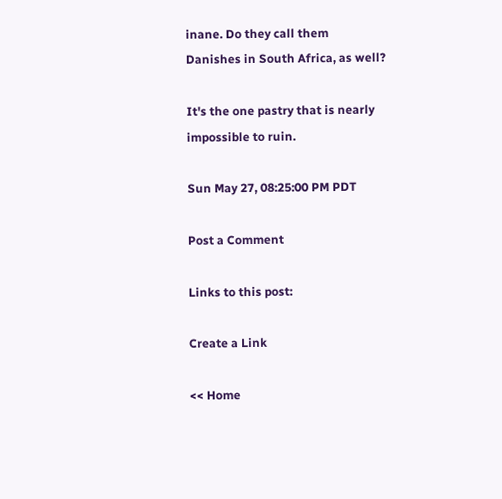inane. Do they call them Danishes in South Africa, as well?

It's the one pastry that is nearly impossible to ruin.

Sun May 27, 08:25:00 PM PDT

Post a Comment

Links to this post:

Create a Link

<< Home